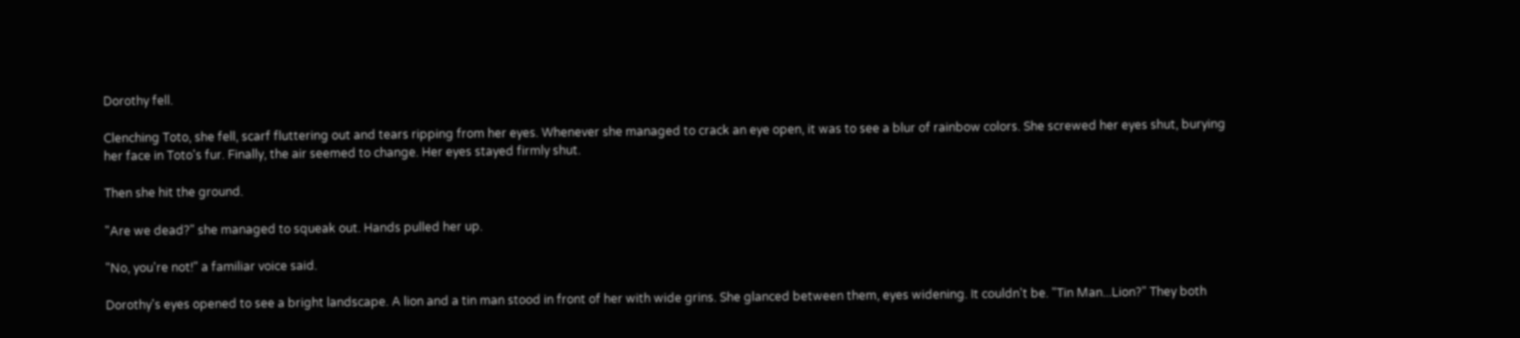Dorothy fell.

Clenching Toto, she fell, scarf fluttering out and tears ripping from her eyes. Whenever she managed to crack an eye open, it was to see a blur of rainbow colors. She screwed her eyes shut, burying her face in Toto's fur. Finally, the air seemed to change. Her eyes stayed firmly shut.

Then she hit the ground.

"Are we dead?" she managed to squeak out. Hands pulled her up.

"No, you're not!" a familiar voice said.

Dorothy's eyes opened to see a bright landscape. A lion and a tin man stood in front of her with wide grins. She glanced between them, eyes widening. It couldn't be. "Tin Man...Lion?" They both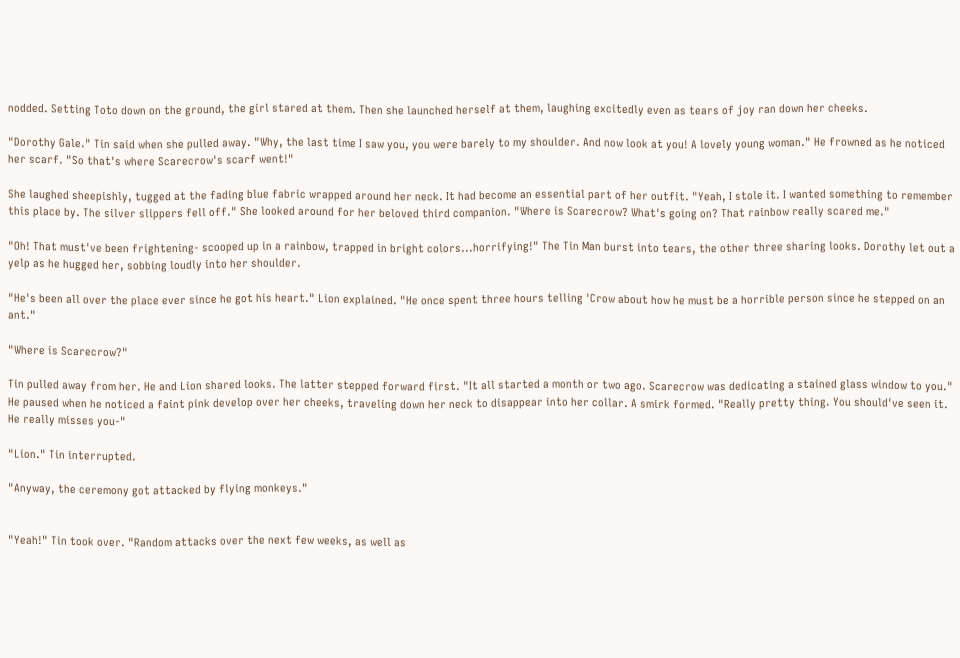nodded. Setting Toto down on the ground, the girl stared at them. Then she launched herself at them, laughing excitedly even as tears of joy ran down her cheeks.

"Dorothy Gale." Tin said when she pulled away. "Why, the last time I saw you, you were barely to my shoulder. And now look at you! A lovely young woman." He frowned as he noticed her scarf. "So that's where Scarecrow's scarf went!"

She laughed sheepishly, tugged at the fading blue fabric wrapped around her neck. It had become an essential part of her outfit. "Yeah, I stole it. I wanted something to remember this place by. The silver slippers fell off." She looked around for her beloved third companion. "Where is Scarecrow? What's going on? That rainbow really scared me."

"Oh! That must've been frightening- scooped up in a rainbow, trapped in bright colors...horrifying!" The Tin Man burst into tears, the other three sharing looks. Dorothy let out a yelp as he hugged her, sobbing loudly into her shoulder.

"He's been all over the place ever since he got his heart." Lion explained. "He once spent three hours telling 'Crow about how he must be a horrible person since he stepped on an ant."

"Where is Scarecrow?"

Tin pulled away from her. He and Lion shared looks. The latter stepped forward first. "It all started a month or two ago. Scarecrow was dedicating a stained glass window to you." He paused when he noticed a faint pink develop over her cheeks, traveling down her neck to disappear into her collar. A smirk formed. "Really pretty thing. You should've seen it. He really misses you-"

"Lion." Tin interrupted.

"Anyway, the ceremony got attacked by flying monkeys."


"Yeah!" Tin took over. "Random attacks over the next few weeks, as well as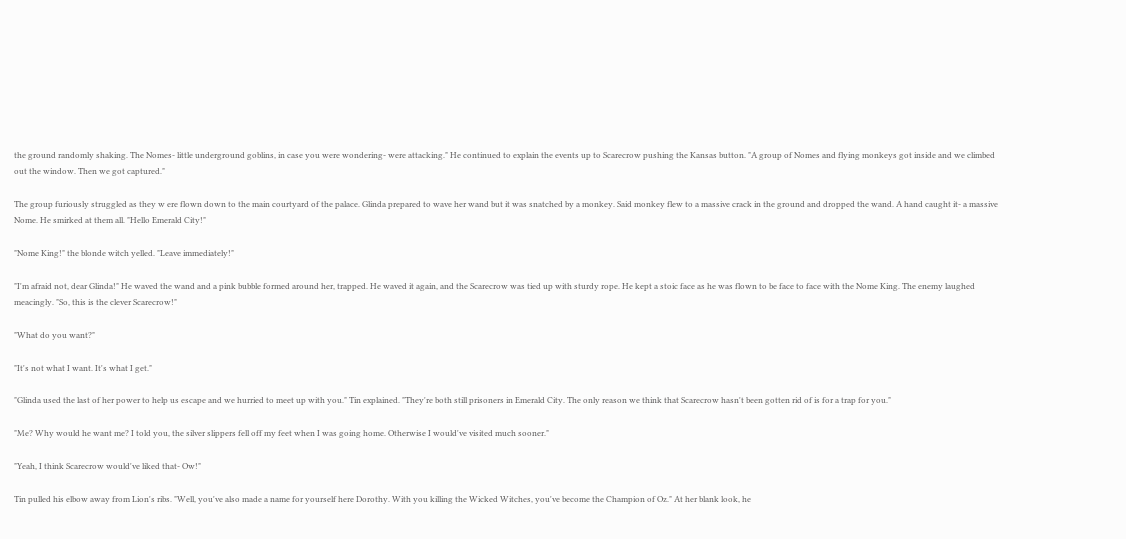the ground randomly shaking. The Nomes- little underground goblins, in case you were wondering- were attacking." He continued to explain the events up to Scarecrow pushing the Kansas button. "A group of Nomes and flying monkeys got inside and we climbed out the window. Then we got captured."

The group furiously struggled as they w ere flown down to the main courtyard of the palace. Glinda prepared to wave her wand but it was snatched by a monkey. Said monkey flew to a massive crack in the ground and dropped the wand. A hand caught it- a massive Nome. He smirked at them all. "Hello Emerald City!"

"Nome King!" the blonde witch yelled. "Leave immediately!"

"I'm afraid not, dear Glinda!" He waved the wand and a pink bubble formed around her, trapped. He waved it again, and the Scarecrow was tied up with sturdy rope. He kept a stoic face as he was flown to be face to face with the Nome King. The enemy laughed meacingly. "So, this is the clever Scarecrow!"

"What do you want?"

"It's not what I want. It's what I get."

"Glinda used the last of her power to help us escape and we hurried to meet up with you." Tin explained. "They're both still prisoners in Emerald City. The only reason we think that Scarecrow hasn't been gotten rid of is for a trap for you."

"Me? Why would he want me? I told you, the silver slippers fell off my feet when I was going home. Otherwise I would've visited much sooner."

"Yeah, I think Scarecrow would've liked that- Ow!"

Tin pulled his elbow away from Lion's ribs. "Well, you've also made a name for yourself here Dorothy. With you killing the Wicked Witches, you've become the Champion of Oz." At her blank look, he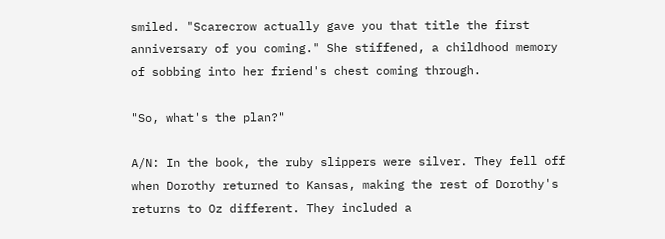smiled. "Scarecrow actually gave you that title the first anniversary of you coming." She stiffened, a childhood memory of sobbing into her friend's chest coming through.

"So, what's the plan?"

A/N: In the book, the ruby slippers were silver. They fell off when Dorothy returned to Kansas, making the rest of Dorothy's returns to Oz different. They included a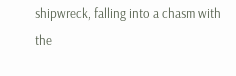shipwreck, falling into a chasm with the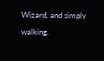Wizard, and simply walking.